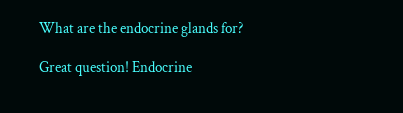What are the endocrine glands for?

Great question! Endocrine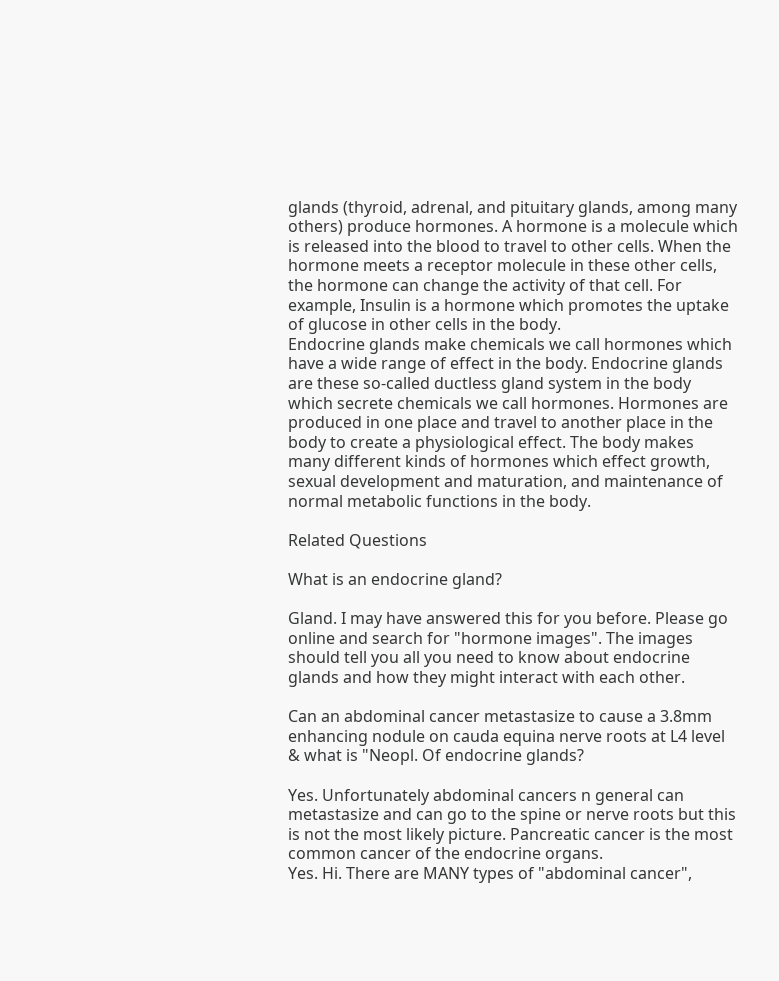glands (thyroid, adrenal, and pituitary glands, among many others) produce hormones. A hormone is a molecule which is released into the blood to travel to other cells. When the hormone meets a receptor molecule in these other cells, the hormone can change the activity of that cell. For example, Insulin is a hormone which promotes the uptake of glucose in other cells in the body.
Endocrine glands make chemicals we call hormones which have a wide range of effect in the body. Endocrine glands are these so-called ductless gland system in the body which secrete chemicals we call hormones. Hormones are produced in one place and travel to another place in the body to create a physiological effect. The body makes many different kinds of hormones which effect growth, sexual development and maturation, and maintenance of normal metabolic functions in the body.

Related Questions

What is an endocrine gland?

Gland. I may have answered this for you before. Please go online and search for "hormone images". The images should tell you all you need to know about endocrine glands and how they might interact with each other.

Can an abdominal cancer metastasize to cause a 3.8mm enhancing nodule on cauda equina nerve roots at L4 level & what is "Neopl. Of endocrine glands?

Yes. Unfortunately abdominal cancers n general can metastasize and can go to the spine or nerve roots but this is not the most likely picture. Pancreatic cancer is the most common cancer of the endocrine organs.
Yes. Hi. There are MANY types of "abdominal cancer",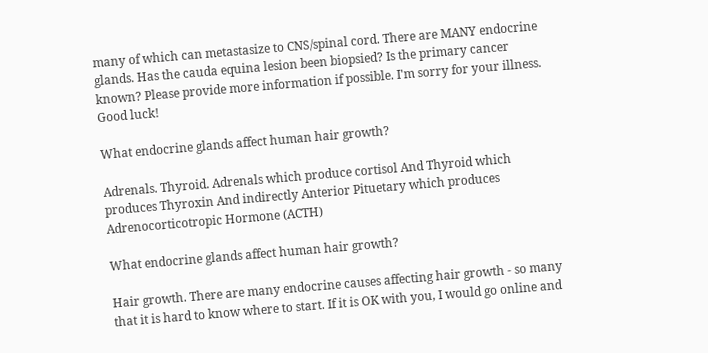many of which can metastasize to CNS/spinal cord. There are MANY endocrine glands. Has the cauda equina lesion been biopsied? Is the primary cancer known? Please provide more information if possible. I'm sorry for your illness. Good luck!

What endocrine glands affect human hair growth?

Adrenals. Thyroid. Adrenals which produce cortisol And Thyroid which produces Thyroxin And indirectly Anterior Pituetary which produces Adrenocorticotropic Hormone (ACTH)

What endocrine glands affect human hair growth?

Hair growth. There are many endocrine causes affecting hair growth - so many that it is hard to know where to start. If it is OK with you, I would go online and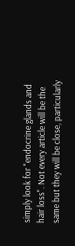simply look for "endocrine glands and hair loss". Not every article will be the same but they will be close, particularly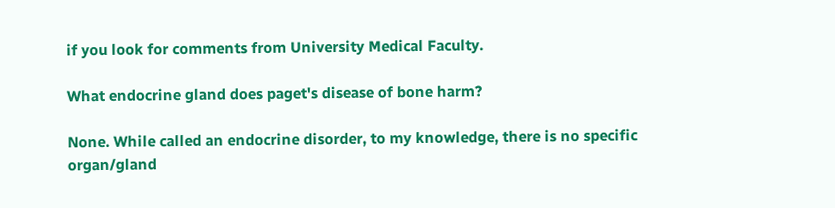if you look for comments from University Medical Faculty.

What endocrine gland does paget's disease of bone harm?

None. While called an endocrine disorder, to my knowledge, there is no specific organ/gland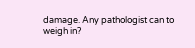damage. Any pathologist can to weigh in?